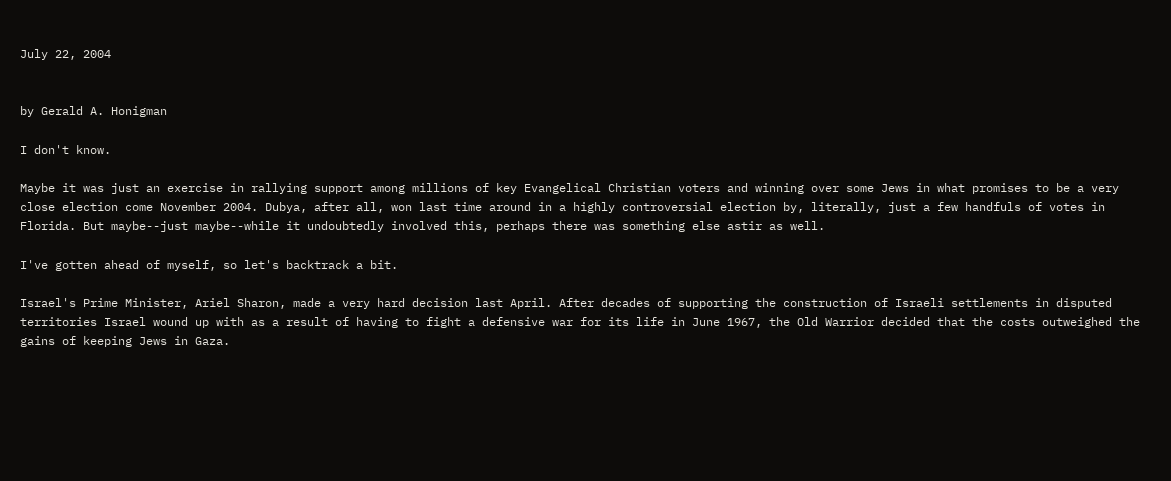July 22, 2004


by Gerald A. Honigman

I don't know.

Maybe it was just an exercise in rallying support among millions of key Evangelical Christian voters and winning over some Jews in what promises to be a very close election come November 2004. Dubya, after all, won last time around in a highly controversial election by, literally, just a few handfuls of votes in Florida. But maybe--just maybe--while it undoubtedly involved this, perhaps there was something else astir as well.

I've gotten ahead of myself, so let's backtrack a bit.

Israel's Prime Minister, Ariel Sharon, made a very hard decision last April. After decades of supporting the construction of Israeli settlements in disputed territories Israel wound up with as a result of having to fight a defensive war for its life in June 1967, the Old Warrior decided that the costs outweighed the gains of keeping Jews in Gaza.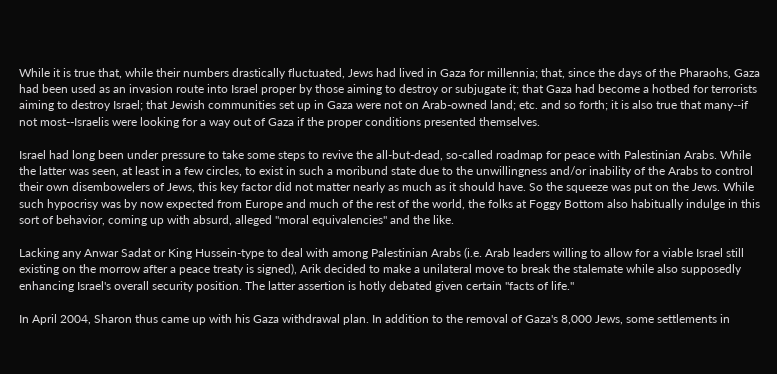While it is true that, while their numbers drastically fluctuated, Jews had lived in Gaza for millennia; that, since the days of the Pharaohs, Gaza had been used as an invasion route into Israel proper by those aiming to destroy or subjugate it; that Gaza had become a hotbed for terrorists aiming to destroy Israel; that Jewish communities set up in Gaza were not on Arab-owned land; etc. and so forth; it is also true that many--if not most--Israelis were looking for a way out of Gaza if the proper conditions presented themselves.

Israel had long been under pressure to take some steps to revive the all-but-dead, so-called roadmap for peace with Palestinian Arabs. While the latter was seen, at least in a few circles, to exist in such a moribund state due to the unwillingness and/or inability of the Arabs to control their own disembowelers of Jews, this key factor did not matter nearly as much as it should have. So the squeeze was put on the Jews. While such hypocrisy was by now expected from Europe and much of the rest of the world, the folks at Foggy Bottom also habitually indulge in this sort of behavior, coming up with absurd, alleged "moral equivalencies" and the like.

Lacking any Anwar Sadat or King Hussein-type to deal with among Palestinian Arabs (i.e. Arab leaders willing to allow for a viable Israel still existing on the morrow after a peace treaty is signed), Arik decided to make a unilateral move to break the stalemate while also supposedly enhancing Israel's overall security position. The latter assertion is hotly debated given certain "facts of life."

In April 2004, Sharon thus came up with his Gaza withdrawal plan. In addition to the removal of Gaza's 8,000 Jews, some settlements in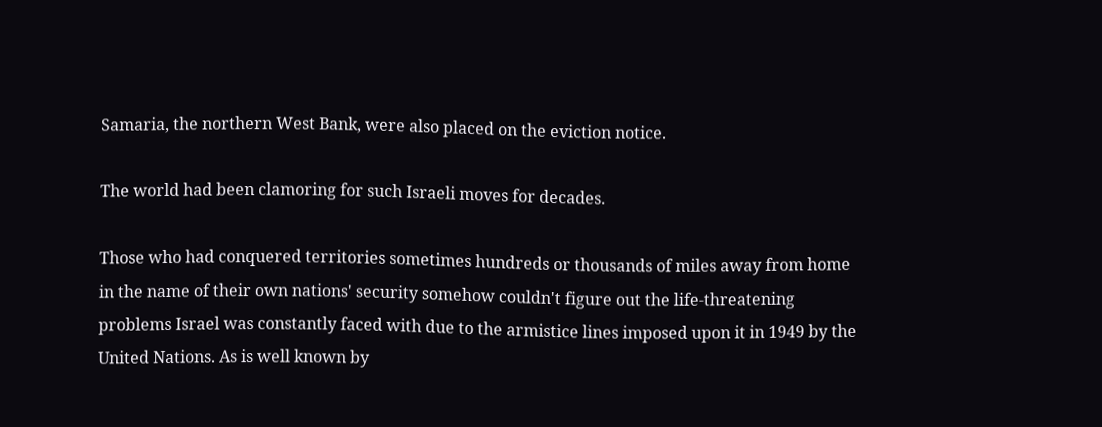Samaria, the northern West Bank, were also placed on the eviction notice.

The world had been clamoring for such Israeli moves for decades.

Those who had conquered territories sometimes hundreds or thousands of miles away from home in the name of their own nations' security somehow couldn't figure out the life-threatening problems Israel was constantly faced with due to the armistice lines imposed upon it in 1949 by the United Nations. As is well known by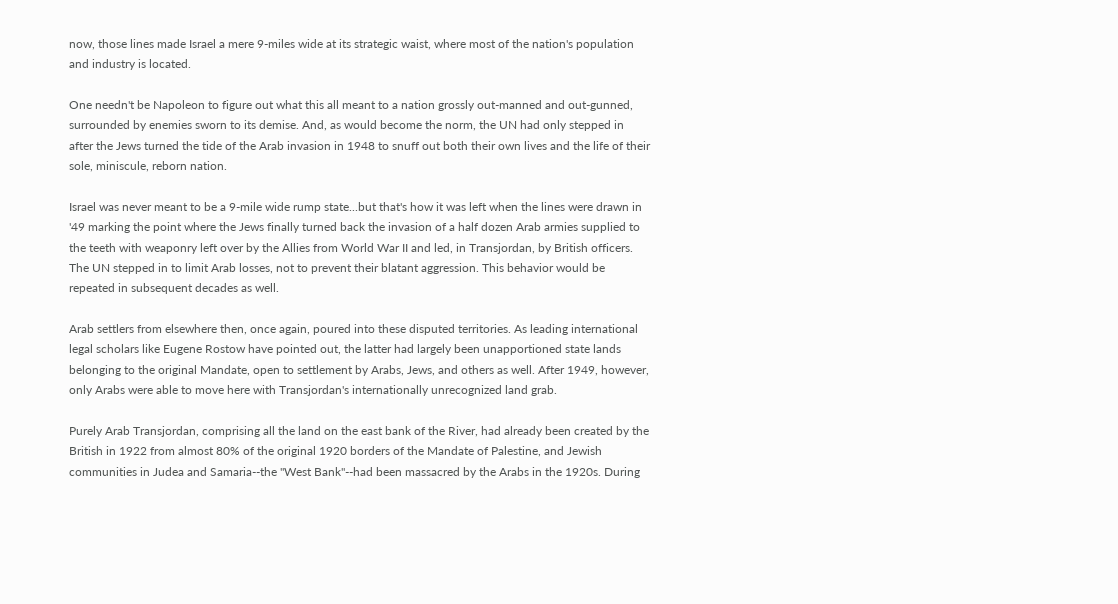now, those lines made Israel a mere 9-miles wide at its strategic waist, where most of the nation's population and industry is located.

One needn't be Napoleon to figure out what this all meant to a nation grossly out-manned and out-gunned, surrounded by enemies sworn to its demise. And, as would become the norm, the UN had only stepped in after the Jews turned the tide of the Arab invasion in 1948 to snuff out both their own lives and the life of their sole, miniscule, reborn nation.

Israel was never meant to be a 9-mile wide rump state...but that's how it was left when the lines were drawn in '49 marking the point where the Jews finally turned back the invasion of a half dozen Arab armies supplied to the teeth with weaponry left over by the Allies from World War II and led, in Transjordan, by British officers. The UN stepped in to limit Arab losses, not to prevent their blatant aggression. This behavior would be repeated in subsequent decades as well.

Arab settlers from elsewhere then, once again, poured into these disputed territories. As leading international legal scholars like Eugene Rostow have pointed out, the latter had largely been unapportioned state lands belonging to the original Mandate, open to settlement by Arabs, Jews, and others as well. After 1949, however, only Arabs were able to move here with Transjordan's internationally unrecognized land grab.

Purely Arab Transjordan, comprising all the land on the east bank of the River, had already been created by the British in 1922 from almost 80% of the original 1920 borders of the Mandate of Palestine, and Jewish communities in Judea and Samaria--the "West Bank"--had been massacred by the Arabs in the 1920s. During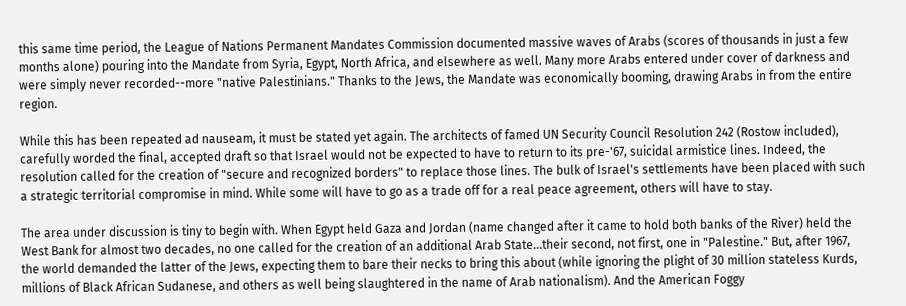this same time period, the League of Nations Permanent Mandates Commission documented massive waves of Arabs (scores of thousands in just a few months alone) pouring into the Mandate from Syria, Egypt, North Africa, and elsewhere as well. Many more Arabs entered under cover of darkness and were simply never recorded--more "native Palestinians." Thanks to the Jews, the Mandate was economically booming, drawing Arabs in from the entire region.

While this has been repeated ad nauseam, it must be stated yet again. The architects of famed UN Security Council Resolution 242 (Rostow included), carefully worded the final, accepted draft so that Israel would not be expected to have to return to its pre-'67, suicidal armistice lines. Indeed, the resolution called for the creation of "secure and recognized borders" to replace those lines. The bulk of Israel's settlements have been placed with such a strategic territorial compromise in mind. While some will have to go as a trade off for a real peace agreement, others will have to stay.

The area under discussion is tiny to begin with. When Egypt held Gaza and Jordan (name changed after it came to hold both banks of the River) held the West Bank for almost two decades, no one called for the creation of an additional Arab State...their second, not first, one in "Palestine." But, after 1967, the world demanded the latter of the Jews, expecting them to bare their necks to bring this about (while ignoring the plight of 30 million stateless Kurds, millions of Black African Sudanese, and others as well being slaughtered in the name of Arab nationalism). And the American Foggy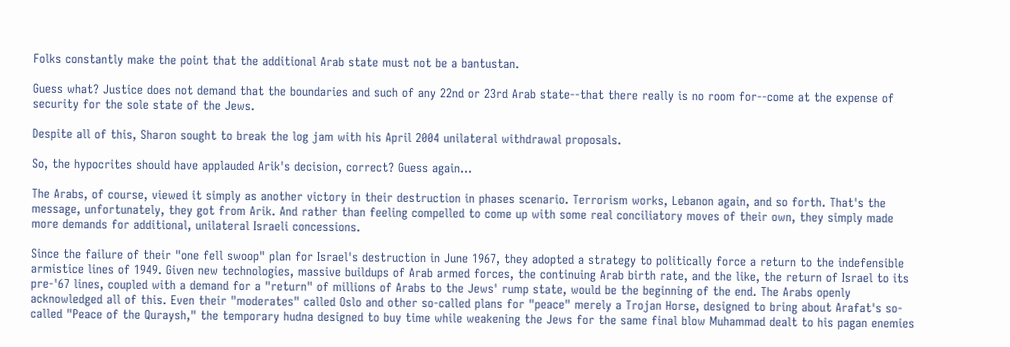Folks constantly make the point that the additional Arab state must not be a bantustan.

Guess what? Justice does not demand that the boundaries and such of any 22nd or 23rd Arab state--that there really is no room for--come at the expense of security for the sole state of the Jews.

Despite all of this, Sharon sought to break the log jam with his April 2004 unilateral withdrawal proposals.

So, the hypocrites should have applauded Arik's decision, correct? Guess again...

The Arabs, of course, viewed it simply as another victory in their destruction in phases scenario. Terrorism works, Lebanon again, and so forth. That's the message, unfortunately, they got from Arik. And rather than feeling compelled to come up with some real conciliatory moves of their own, they simply made more demands for additional, unilateral Israeli concessions.

Since the failure of their "one fell swoop" plan for Israel's destruction in June 1967, they adopted a strategy to politically force a return to the indefensible armistice lines of 1949. Given new technologies, massive buildups of Arab armed forces, the continuing Arab birth rate, and the like, the return of Israel to its pre-'67 lines, coupled with a demand for a "return" of millions of Arabs to the Jews' rump state, would be the beginning of the end. The Arabs openly acknowledged all of this. Even their "moderates" called Oslo and other so-called plans for "peace" merely a Trojan Horse, designed to bring about Arafat's so-called "Peace of the Quraysh," the temporary hudna designed to buy time while weakening the Jews for the same final blow Muhammad dealt to his pagan enemies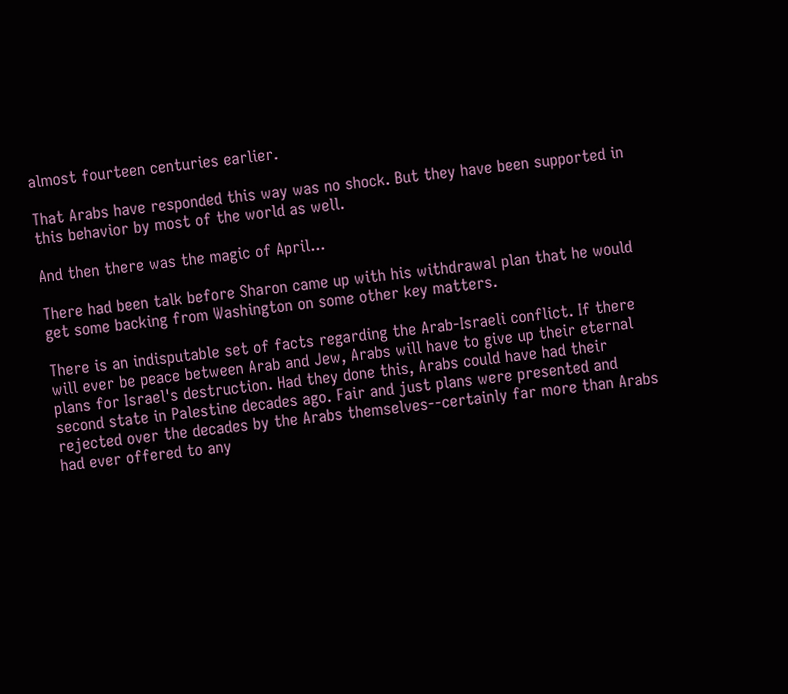almost fourteen centuries earlier.

That Arabs have responded this way was no shock. But they have been supported in this behavior by most of the world as well.

And then there was the magic of April...

There had been talk before Sharon came up with his withdrawal plan that he would get some backing from Washington on some other key matters.

There is an indisputable set of facts regarding the Arab-Israeli conflict. If there will ever be peace between Arab and Jew, Arabs will have to give up their eternal plans for Israel's destruction. Had they done this, Arabs could have had their second state in Palestine decades ago. Fair and just plans were presented and rejected over the decades by the Arabs themselves--certainly far more than Arabs had ever offered to any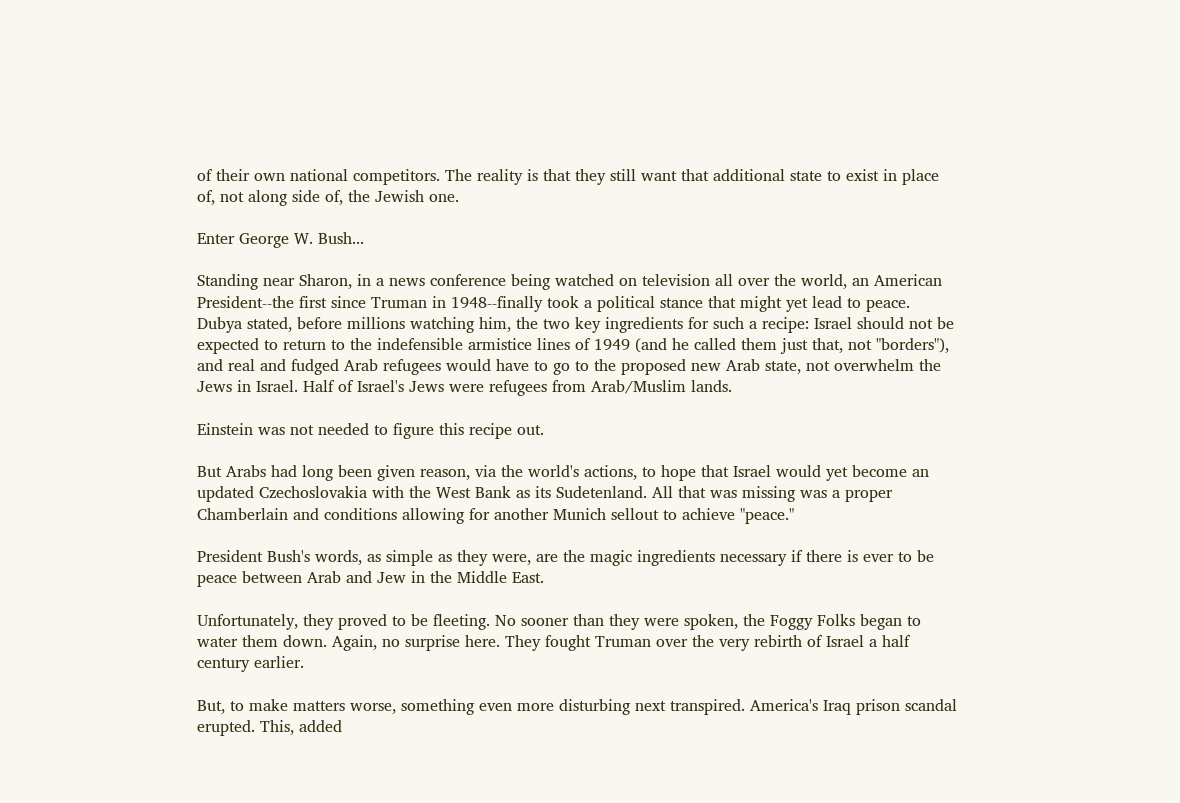of their own national competitors. The reality is that they still want that additional state to exist in place of, not along side of, the Jewish one.

Enter George W. Bush...

Standing near Sharon, in a news conference being watched on television all over the world, an American President--the first since Truman in 1948--finally took a political stance that might yet lead to peace. Dubya stated, before millions watching him, the two key ingredients for such a recipe: Israel should not be expected to return to the indefensible armistice lines of 1949 (and he called them just that, not "borders"), and real and fudged Arab refugees would have to go to the proposed new Arab state, not overwhelm the Jews in Israel. Half of Israel's Jews were refugees from Arab/Muslim lands.

Einstein was not needed to figure this recipe out.

But Arabs had long been given reason, via the world's actions, to hope that Israel would yet become an updated Czechoslovakia with the West Bank as its Sudetenland. All that was missing was a proper Chamberlain and conditions allowing for another Munich sellout to achieve "peace."

President Bush's words, as simple as they were, are the magic ingredients necessary if there is ever to be peace between Arab and Jew in the Middle East.

Unfortunately, they proved to be fleeting. No sooner than they were spoken, the Foggy Folks began to water them down. Again, no surprise here. They fought Truman over the very rebirth of Israel a half century earlier.

But, to make matters worse, something even more disturbing next transpired. America's Iraq prison scandal erupted. This, added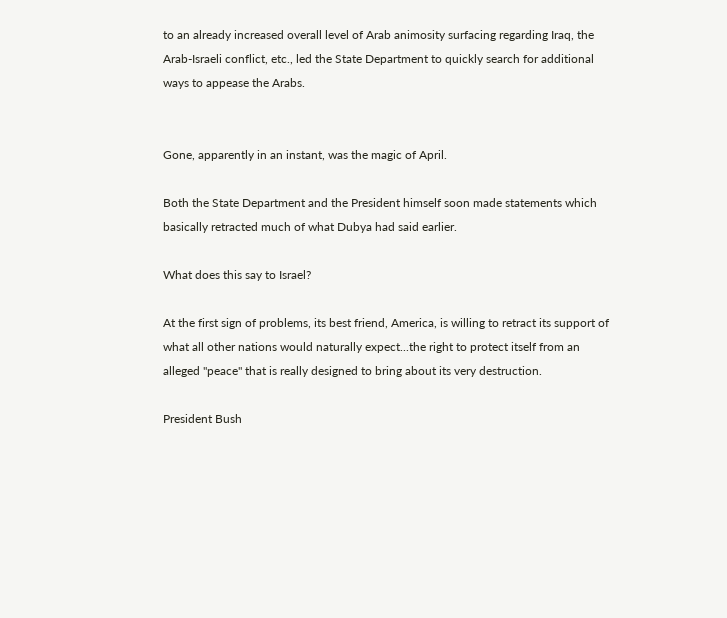to an already increased overall level of Arab animosity surfacing regarding Iraq, the Arab-Israeli conflict, etc., led the State Department to quickly search for additional ways to appease the Arabs.


Gone, apparently in an instant, was the magic of April.

Both the State Department and the President himself soon made statements which basically retracted much of what Dubya had said earlier.

What does this say to Israel?

At the first sign of problems, its best friend, America, is willing to retract its support of what all other nations would naturally expect...the right to protect itself from an alleged "peace" that is really designed to bring about its very destruction.

President Bush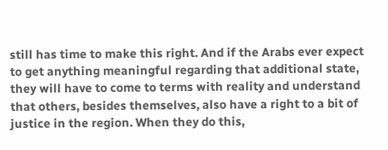still has time to make this right. And if the Arabs ever expect to get anything meaningful regarding that additional state, they will have to come to terms with reality and understand that others, besides themselves, also have a right to a bit of justice in the region. When they do this,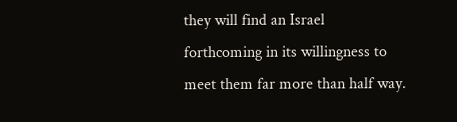they will find an Israel forthcoming in its willingness to meet them far more than half way.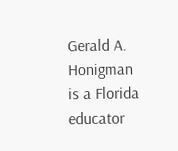Gerald A. Honigman is a Florida educator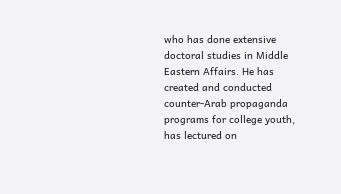who has done extensive doctoral studies in Middle Eastern Affairs. He has created and conducted counter-Arab propaganda programs for college youth, has lectured on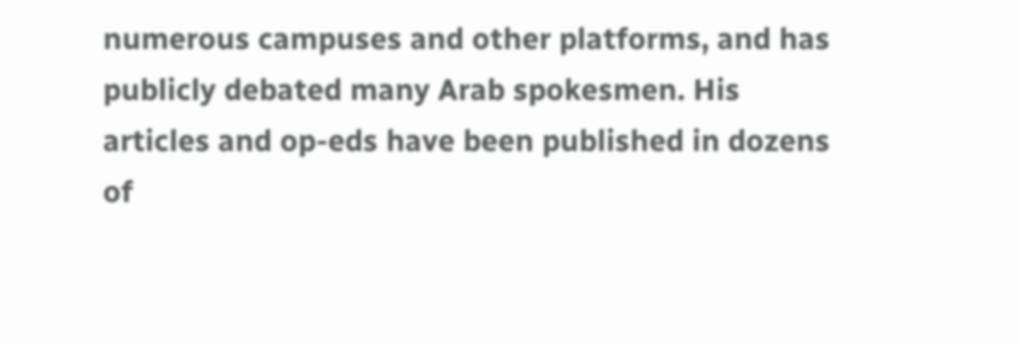numerous campuses and other platforms, and has publicly debated many Arab spokesmen. His articles and op-eds have been published in dozens of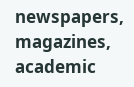newspapers, magazines, academic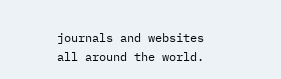journals and websites all around the world.